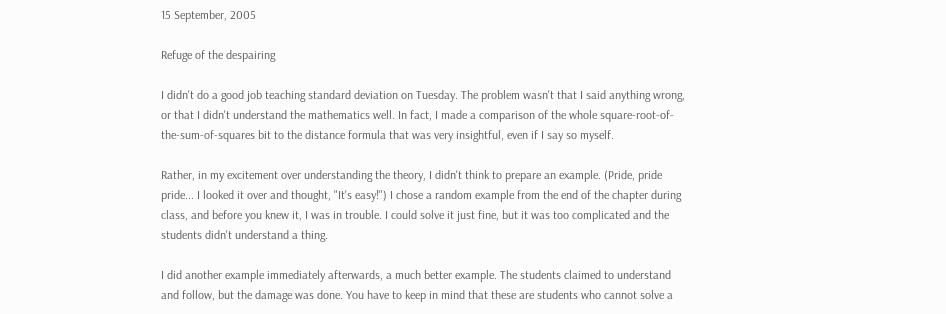15 September, 2005

Refuge of the despairing

I didn't do a good job teaching standard deviation on Tuesday. The problem wasn't that I said anything wrong, or that I didn't understand the mathematics well. In fact, I made a comparison of the whole square-root-of-the-sum-of-squares bit to the distance formula that was very insightful, even if I say so myself.

Rather, in my excitement over understanding the theory, I didn't think to prepare an example. (Pride, pride pride... I looked it over and thought, "It's easy!") I chose a random example from the end of the chapter during class, and before you knew it, I was in trouble. I could solve it just fine, but it was too complicated and the students didn't understand a thing.

I did another example immediately afterwards, a much better example. The students claimed to understand and follow, but the damage was done. You have to keep in mind that these are students who cannot solve a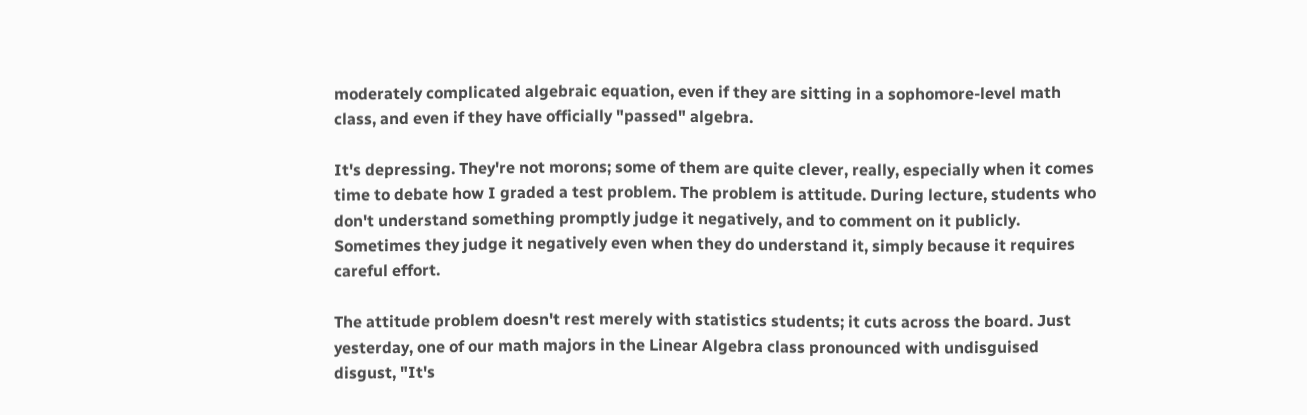moderately complicated algebraic equation, even if they are sitting in a sophomore-level math class, and even if they have officially "passed" algebra.

It's depressing. They're not morons; some of them are quite clever, really, especially when it comes time to debate how I graded a test problem. The problem is attitude. During lecture, students who don't understand something promptly judge it negatively, and to comment on it publicly. Sometimes they judge it negatively even when they do understand it, simply because it requires careful effort.

The attitude problem doesn't rest merely with statistics students; it cuts across the board. Just yesterday, one of our math majors in the Linear Algebra class pronounced with undisguised disgust, "It's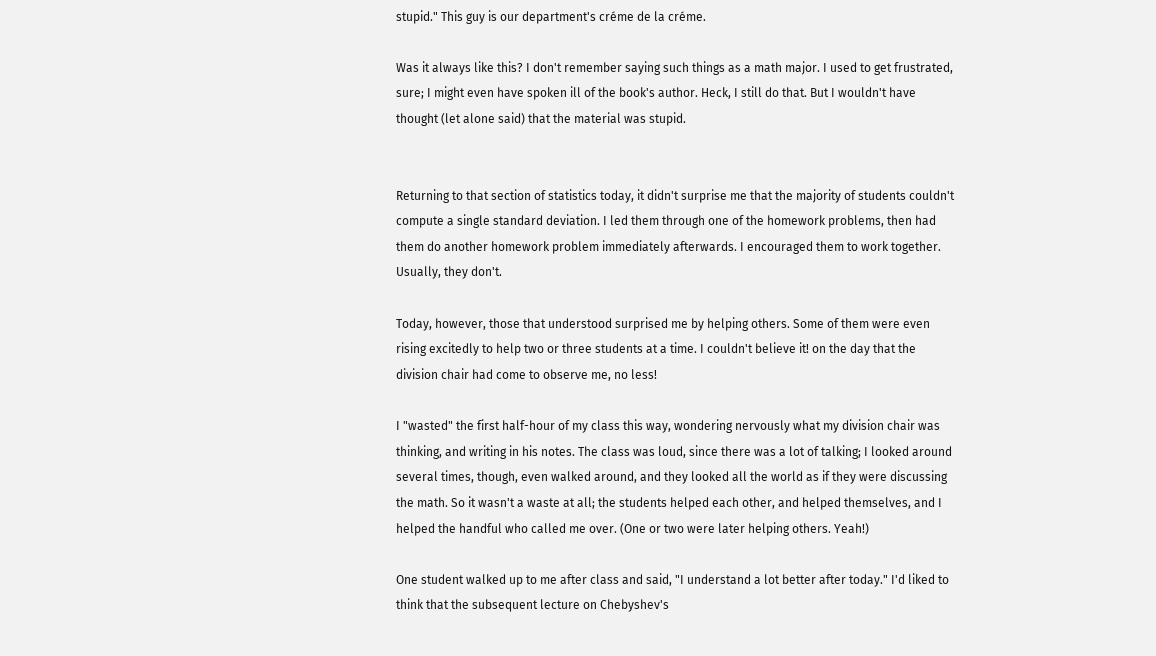stupid." This guy is our department's créme de la créme.

Was it always like this? I don't remember saying such things as a math major. I used to get frustrated, sure; I might even have spoken ill of the book's author. Heck, I still do that. But I wouldn't have thought (let alone said) that the material was stupid.


Returning to that section of statistics today, it didn't surprise me that the majority of students couldn't compute a single standard deviation. I led them through one of the homework problems, then had them do another homework problem immediately afterwards. I encouraged them to work together. Usually, they don't.

Today, however, those that understood surprised me by helping others. Some of them were even rising excitedly to help two or three students at a time. I couldn't believe it! on the day that the division chair had come to observe me, no less!

I "wasted" the first half-hour of my class this way, wondering nervously what my division chair was thinking, and writing in his notes. The class was loud, since there was a lot of talking; I looked around several times, though, even walked around, and they looked all the world as if they were discussing the math. So it wasn't a waste at all; the students helped each other, and helped themselves, and I helped the handful who called me over. (One or two were later helping others. Yeah!)

One student walked up to me after class and said, "I understand a lot better after today." I'd liked to think that the subsequent lecture on Chebyshev's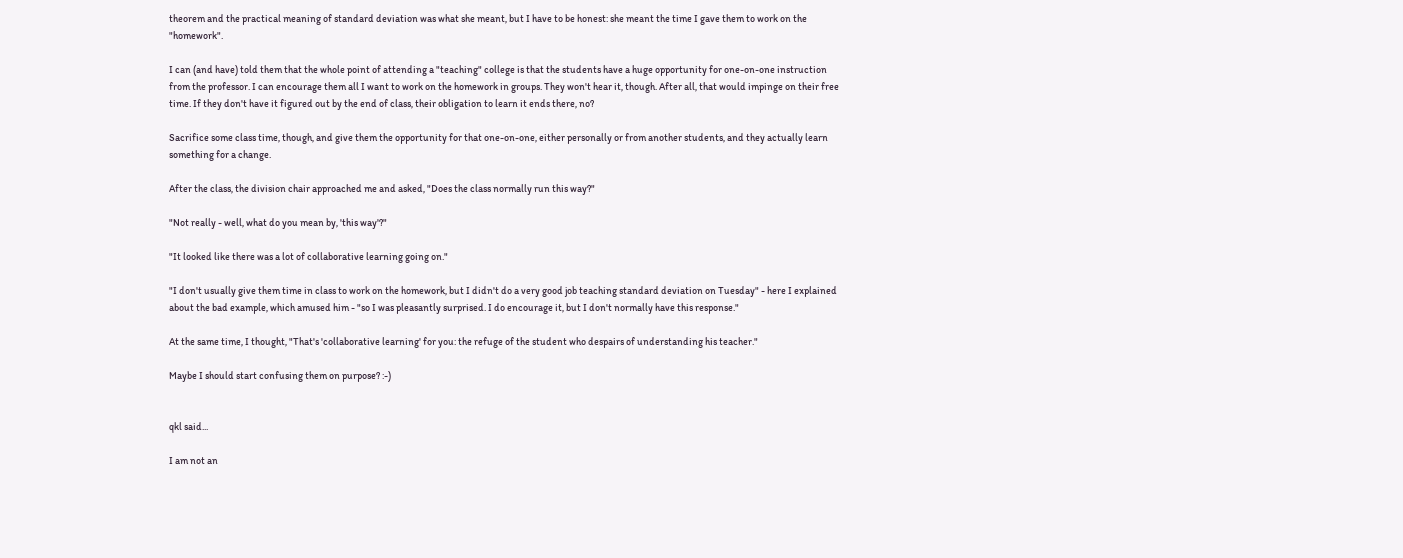theorem and the practical meaning of standard deviation was what she meant, but I have to be honest: she meant the time I gave them to work on the "homework".

I can (and have) told them that the whole point of attending a "teaching" college is that the students have a huge opportunity for one-on-one instruction from the professor. I can encourage them all I want to work on the homework in groups. They won't hear it, though. After all, that would impinge on their free time. If they don't have it figured out by the end of class, their obligation to learn it ends there, no?

Sacrifice some class time, though, and give them the opportunity for that one-on-one, either personally or from another students, and they actually learn something for a change.

After the class, the division chair approached me and asked, "Does the class normally run this way?"

"Not really - well, what do you mean by, 'this way'?"

"It looked like there was a lot of collaborative learning going on."

"I don't usually give them time in class to work on the homework, but I didn't do a very good job teaching standard deviation on Tuesday" - here I explained about the bad example, which amused him - "so I was pleasantly surprised. I do encourage it, but I don't normally have this response."

At the same time, I thought, "That's 'collaborative learning' for you: the refuge of the student who despairs of understanding his teacher."

Maybe I should start confusing them on purpose? :-)


qkl said...

I am not an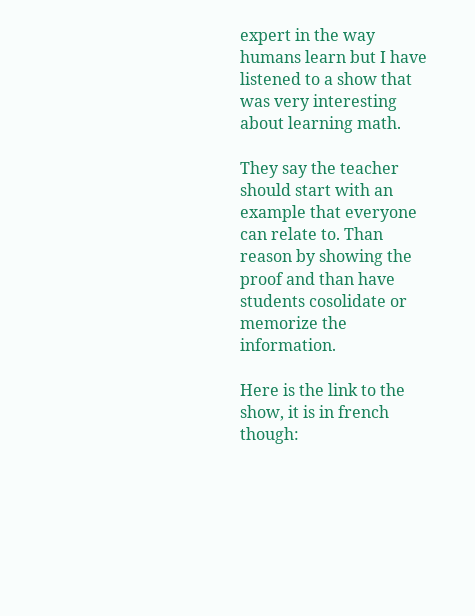expert in the way humans learn but I have listened to a show that was very interesting about learning math.

They say the teacher should start with an example that everyone can relate to. Than reason by showing the proof and than have students cosolidate or memorize the information.

Here is the link to the show, it is in french though: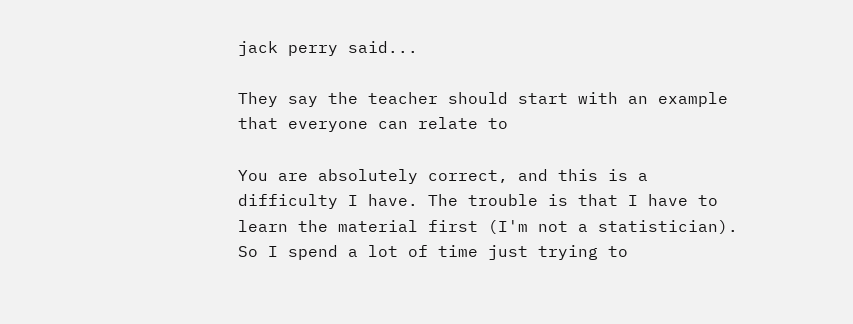jack perry said...

They say the teacher should start with an example that everyone can relate to

You are absolutely correct, and this is a difficulty I have. The trouble is that I have to learn the material first (I'm not a statistician). So I spend a lot of time just trying to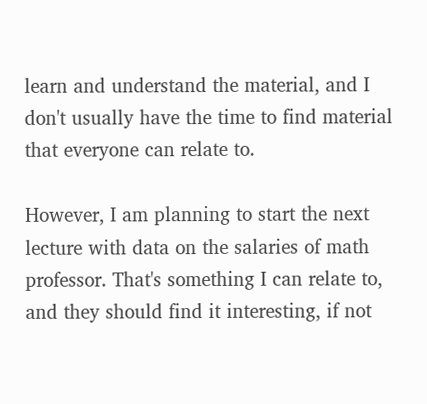learn and understand the material, and I don't usually have the time to find material that everyone can relate to.

However, I am planning to start the next lecture with data on the salaries of math professor. That's something I can relate to, and they should find it interesting, if not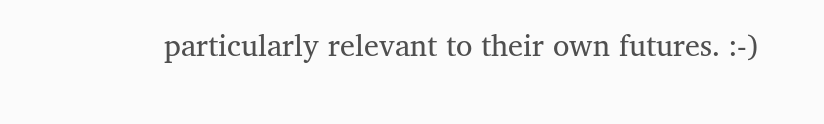particularly relevant to their own futures. :-)